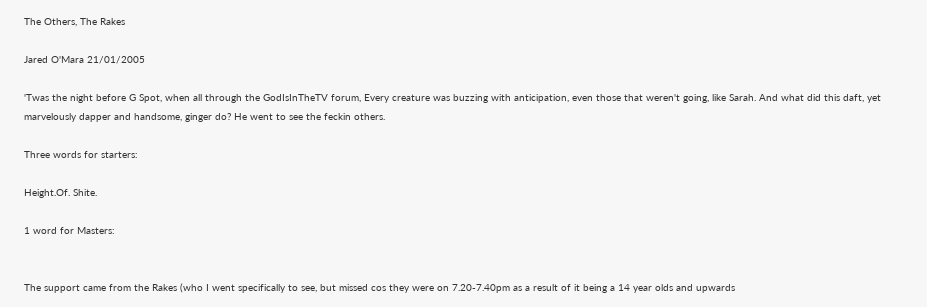The Others, The Rakes

Jared O'Mara 21/01/2005

'Twas the night before G Spot, when all through the GodIsInTheTV forum, Every creature was buzzing with anticipation, even those that weren't going, like Sarah. And what did this daft, yet marvelously dapper and handsome, ginger do? He went to see the feckin others.

Three words for starters:

Height.Of. Shite.

1 word for Masters:


The support came from the Rakes (who I went specifically to see, but missed cos they were on 7.20-7.40pm as a result of it being a 14 year olds and upwards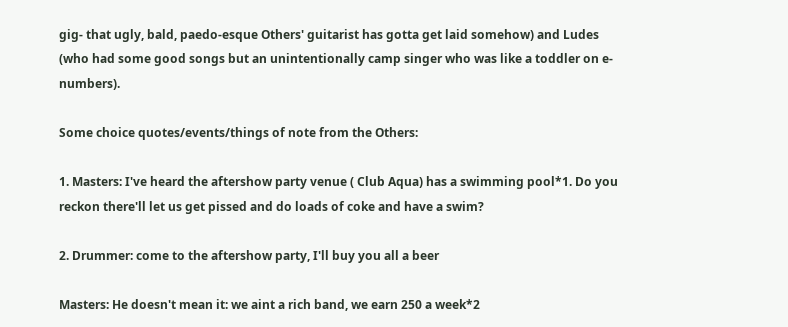gig- that ugly, bald, paedo-esque Others' guitarist has gotta get laid somehow) and Ludes (who had some good songs but an unintentionally camp singer who was like a toddler on e-numbers).

Some choice quotes/events/things of note from the Others:

1. Masters: I've heard the aftershow party venue ( Club Aqua) has a swimming pool*1. Do you reckon there'll let us get pissed and do loads of coke and have a swim?

2. Drummer: come to the aftershow party, I'll buy you all a beer

Masters: He doesn't mean it: we aint a rich band, we earn 250 a week*2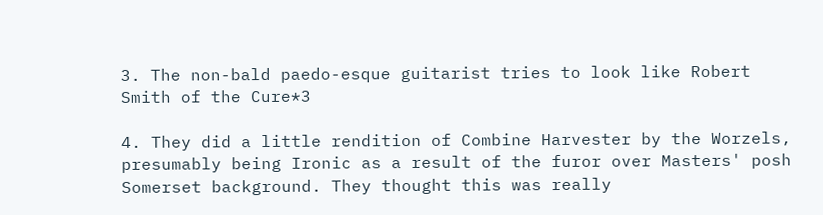3. The non-bald paedo-esque guitarist tries to look like Robert Smith of the Cure*3

4. They did a little rendition of Combine Harvester by the Worzels, presumably being Ironic as a result of the furor over Masters' posh Somerset background. They thought this was really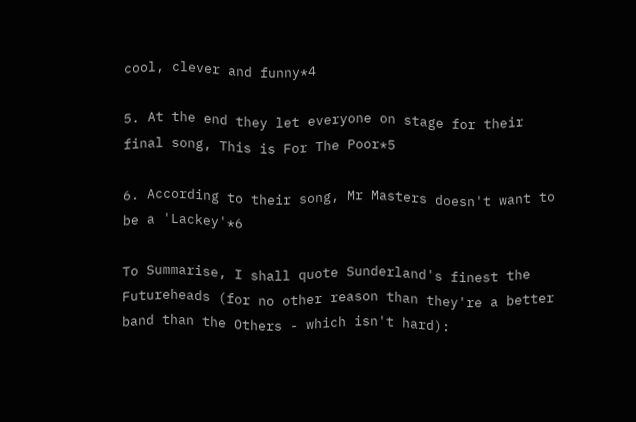cool, clever and funny*4

5. At the end they let everyone on stage for their final song, This is For The Poor*5

6. According to their song, Mr Masters doesn't want to be a 'Lackey'*6

To Summarise, I shall quote Sunderland's finest the Futureheads (for no other reason than they're a better band than the Others - which isn't hard):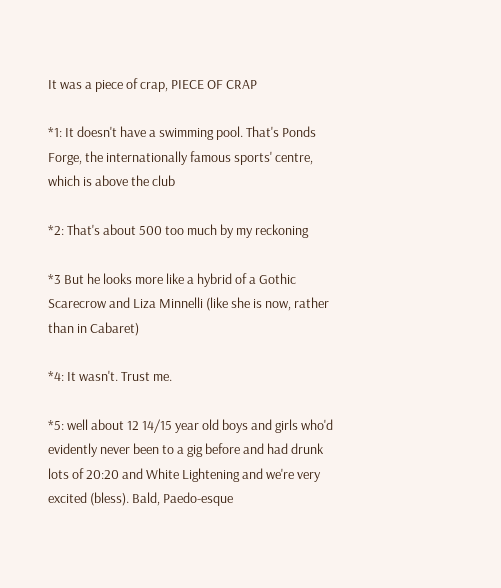It was a piece of crap, PIECE OF CRAP

*1: It doesn't have a swimming pool. That's Ponds Forge, the internationally famous sports' centre, which is above the club

*2: That's about 500 too much by my reckoning

*3 But he looks more like a hybrid of a Gothic Scarecrow and Liza Minnelli (like she is now, rather than in Cabaret)

*4: It wasn't. Trust me.

*5: well about 12 14/15 year old boys and girls who'd evidently never been to a gig before and had drunk lots of 20:20 and White Lightening and we're very excited (bless). Bald, Paedo-esque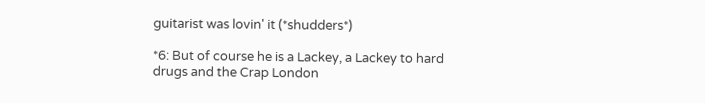guitarist was lovin' it (*shudders*)

*6: But of course he is a Lackey, a Lackey to hard drugs and the Crap London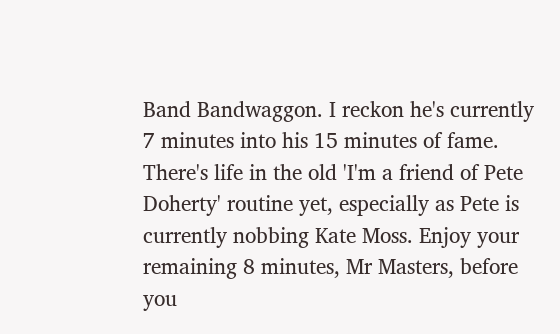Band Bandwaggon. I reckon he's currently 7 minutes into his 15 minutes of fame. There's life in the old 'I'm a friend of Pete Doherty' routine yet, especially as Pete is currently nobbing Kate Moss. Enjoy your remaining 8 minutes, Mr Masters, before you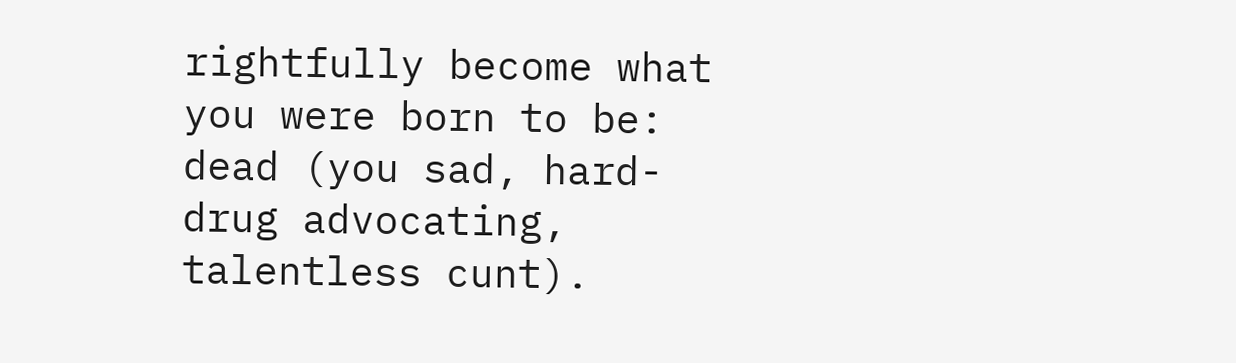rightfully become what you were born to be: dead (you sad, hard-drug advocating, talentless cunt).